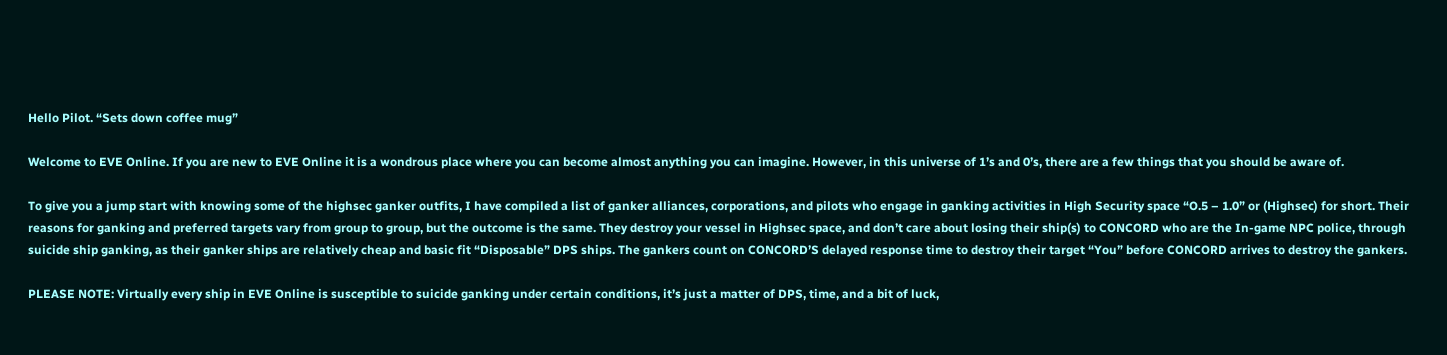Hello Pilot. “Sets down coffee mug”

Welcome to EVE Online. If you are new to EVE Online it is a wondrous place where you can become almost anything you can imagine. However, in this universe of 1’s and 0’s, there are a few things that you should be aware of.

To give you a jump start with knowing some of the highsec ganker outfits, I have compiled a list of ganker alliances, corporations, and pilots who engage in ganking activities in High Security space “O.5 – 1.0” or (Highsec) for short. Their reasons for ganking and preferred targets vary from group to group, but the outcome is the same. They destroy your vessel in Highsec space, and don’t care about losing their ship(s) to CONCORD who are the In-game NPC police, through suicide ship ganking, as their ganker ships are relatively cheap and basic fit “Disposable” DPS ships. The gankers count on CONCORD’S delayed response time to destroy their target “You” before CONCORD arrives to destroy the gankers.

PLEASE NOTE: Virtually every ship in EVE Online is susceptible to suicide ganking under certain conditions, it’s just a matter of DPS, time, and a bit of luck,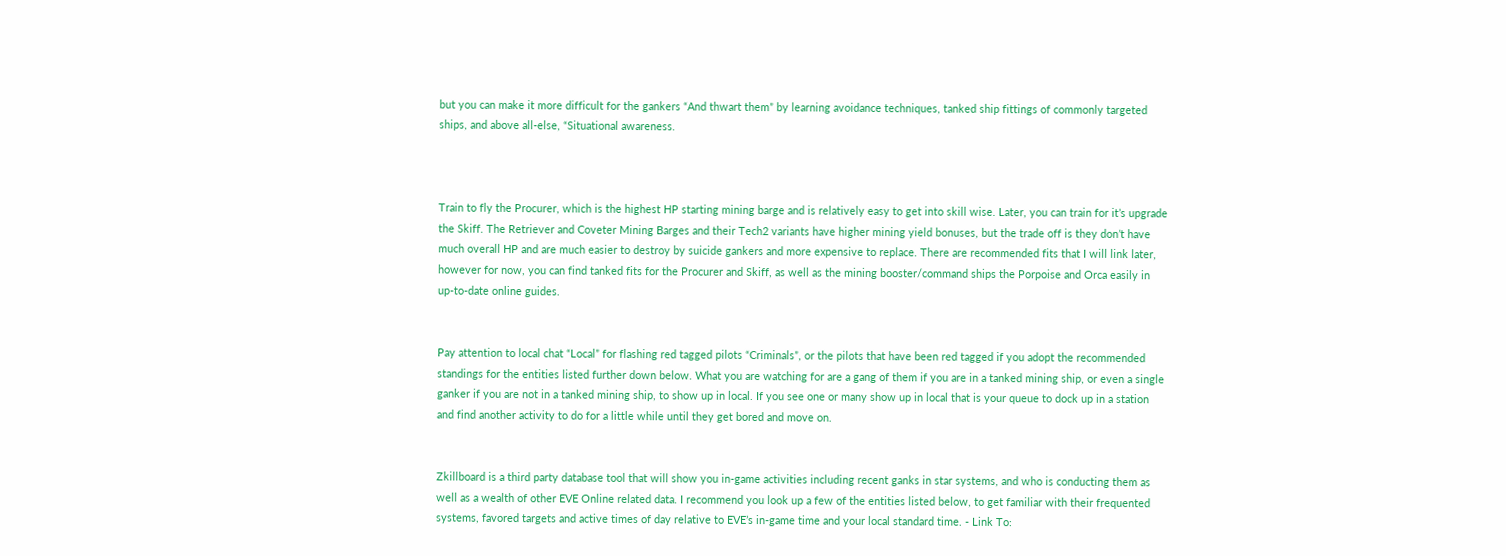but you can make it more difficult for the gankers “And thwart them” by learning avoidance techniques, tanked ship fittings of commonly targeted ships, and above all-else, “Situational awareness.



Train to fly the Procurer, which is the highest HP starting mining barge and is relatively easy to get into skill wise. Later, you can train for it’s upgrade the Skiff. The Retriever and Coveter Mining Barges and their Tech2 variants have higher mining yield bonuses, but the trade off is they don’t have much overall HP and are much easier to destroy by suicide gankers and more expensive to replace. There are recommended fits that I will link later, however for now, you can find tanked fits for the Procurer and Skiff, as well as the mining booster/command ships the Porpoise and Orca easily in up-to-date online guides.


Pay attention to local chat “Local” for flashing red tagged pilots “Criminals”, or the pilots that have been red tagged if you adopt the recommended standings for the entities listed further down below. What you are watching for are a gang of them if you are in a tanked mining ship, or even a single ganker if you are not in a tanked mining ship, to show up in local. If you see one or many show up in local that is your queue to dock up in a station and find another activity to do for a little while until they get bored and move on.


Zkillboard is a third party database tool that will show you in-game activities including recent ganks in star systems, and who is conducting them as well as a wealth of other EVE Online related data. I recommend you look up a few of the entities listed below, to get familiar with their frequented systems, favored targets and active times of day relative to EVE’s in-game time and your local standard time. - Link To: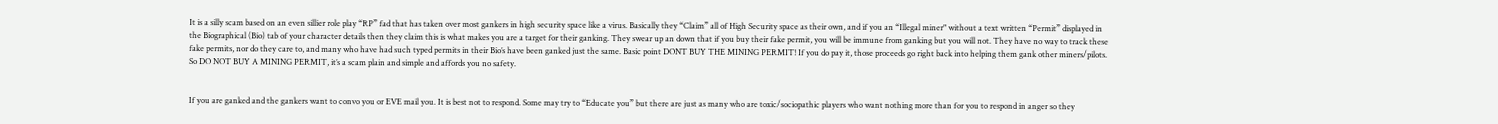It is a silly scam based on an even sillier role play “RP” fad that has taken over most gankers in high security space like a virus. Basically they “Claim” all of High Security space as their own, and if you an “Illegal miner" without a text written “Permit” displayed in the Biographical (Bio) tab of your character details then they claim this is what makes you are a target for their ganking. They swear up an down that if you buy their fake permit, you will be immune from ganking but you will not. They have no way to track these fake permits, nor do they care to, and many who have had such typed permits in their Bio’s have been ganked just the same. Basic point DONT BUY THE MINING PERMIT! If you do pay it, those proceeds go right back into helping them gank other miners/pilots. So DO NOT BUY A MINING PERMIT, it’s a scam plain and simple and affords you no safety.


If you are ganked and the gankers want to convo you or EVE mail you. It is best not to respond. Some may try to “Educate you” but there are just as many who are toxic/sociopathic players who want nothing more than for you to respond in anger so they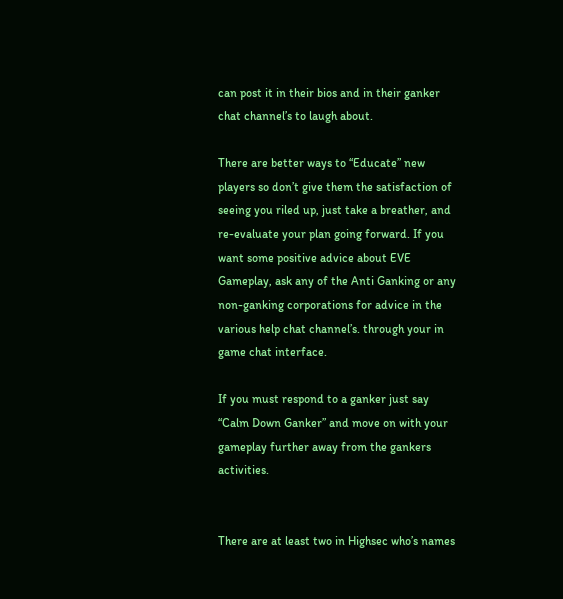can post it in their bios and in their ganker chat channel’s to laugh about.

There are better ways to “Educate” new players so don’t give them the satisfaction of seeing you riled up, just take a breather, and re-evaluate your plan going forward. If you want some positive advice about EVE Gameplay, ask any of the Anti Ganking or any non-ganking corporations for advice in the various help chat channel’s. through your in game chat interface.

If you must respond to a ganker just say “Calm Down Ganker” and move on with your gameplay further away from the gankers activities.


There are at least two in Highsec who’s names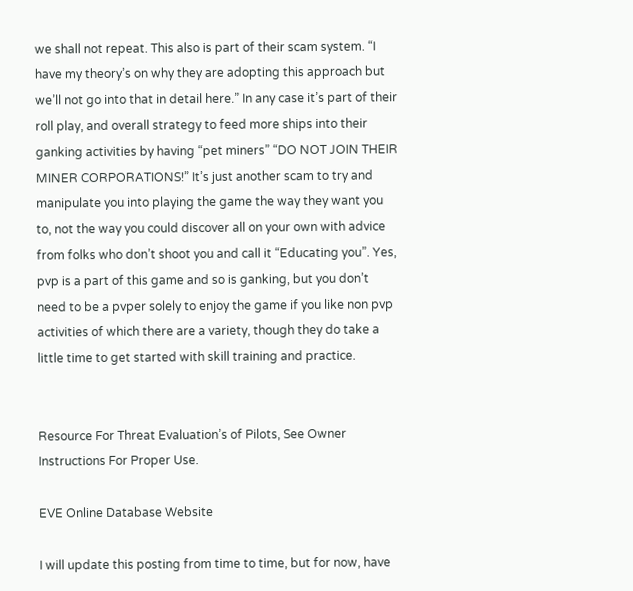we shall not repeat. This also is part of their scam system. “I have my theory’s on why they are adopting this approach but we’ll not go into that in detail here.” In any case it’s part of their roll play, and overall strategy to feed more ships into their ganking activities by having “pet miners” “DO NOT JOIN THEIR MINER CORPORATIONS!” It’s just another scam to try and manipulate you into playing the game the way they want you to, not the way you could discover all on your own with advice from folks who don’t shoot you and call it “Educating you”. Yes, pvp is a part of this game and so is ganking, but you don’t need to be a pvper solely to enjoy the game if you like non pvp activities of which there are a variety, though they do take a little time to get started with skill training and practice.


Resource For Threat Evaluation’s of Pilots, See Owner Instructions For Proper Use.

EVE Online Database Website

I will update this posting from time to time, but for now, have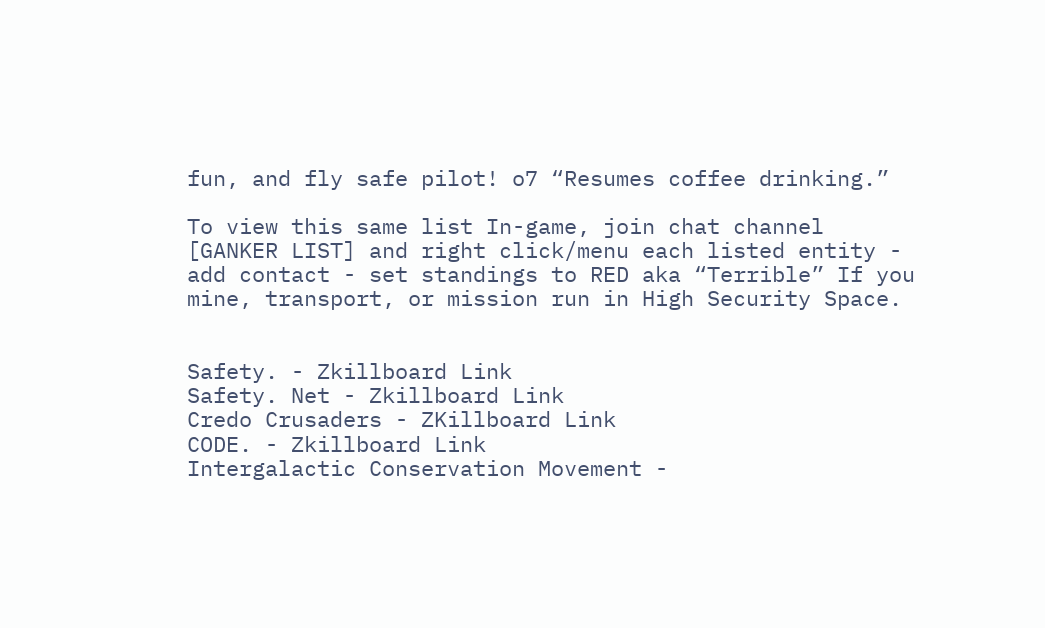fun, and fly safe pilot! o7 “Resumes coffee drinking.”

To view this same list In-game, join chat channel [GANKER LIST] and right click/menu each listed entity - add contact - set standings to RED aka “Terrible” If you mine, transport, or mission run in High Security Space.


Safety. - Zkillboard Link
Safety. Net - Zkillboard Link
Credo Crusaders - ZKillboard Link
CODE. - Zkillboard Link
Intergalactic Conservation Movement -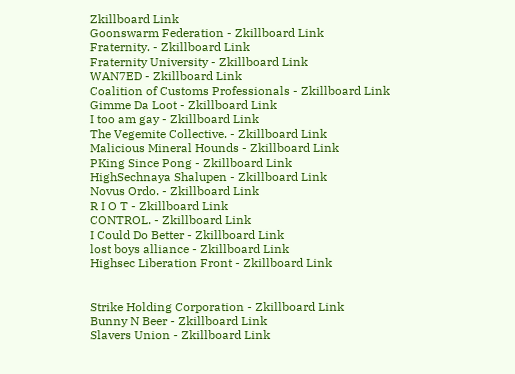Zkillboard Link
Goonswarm Federation - Zkillboard Link
Fraternity. - Zkillboard Link
Fraternity University - Zkillboard Link
WAN7ED - Zkillboard Link
Coalition of Customs Professionals - Zkillboard Link
Gimme Da Loot - Zkillboard Link
I too am gay - Zkillboard Link
The Vegemite Collective. - Zkillboard Link
Malicious Mineral Hounds - Zkillboard Link
PKing Since Pong - Zkillboard Link
HighSechnaya Shalupen - Zkillboard Link
Novus Ordo. - Zkillboard Link
R I O T - Zkillboard Link
CONTROL. - Zkillboard Link
I Could Do Better - Zkillboard Link
lost boys alliance - Zkillboard Link
Highsec Liberation Front - Zkillboard Link


Strike Holding Corporation - Zkillboard Link
Bunny N Beer - Zkillboard Link
Slavers Union - Zkillboard Link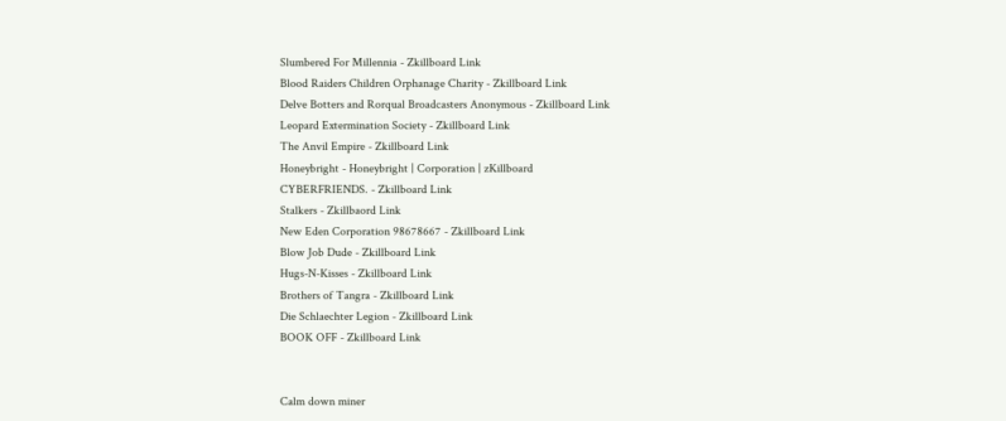Slumbered For Millennia - Zkillboard Link
Blood Raiders Children Orphanage Charity - Zkillboard Link
Delve Botters and Rorqual Broadcasters Anonymous - Zkillboard Link
Leopard Extermination Society - Zkillboard Link
The Anvil Empire - Zkillboard Link
Honeybright - Honeybright | Corporation | zKillboard
CYBERFRIENDS. - Zkillboard Link
Stalkers - Zkillbaord Link
New Eden Corporation 98678667 - Zkillboard Link
Blow Job Dude - Zkillboard Link
Hugs-N-Kisses - Zkillboard Link
Brothers of Tangra - Zkillboard Link
Die Schlaechter Legion - Zkillboard Link
BOOK OFF - Zkillboard Link


Calm down miner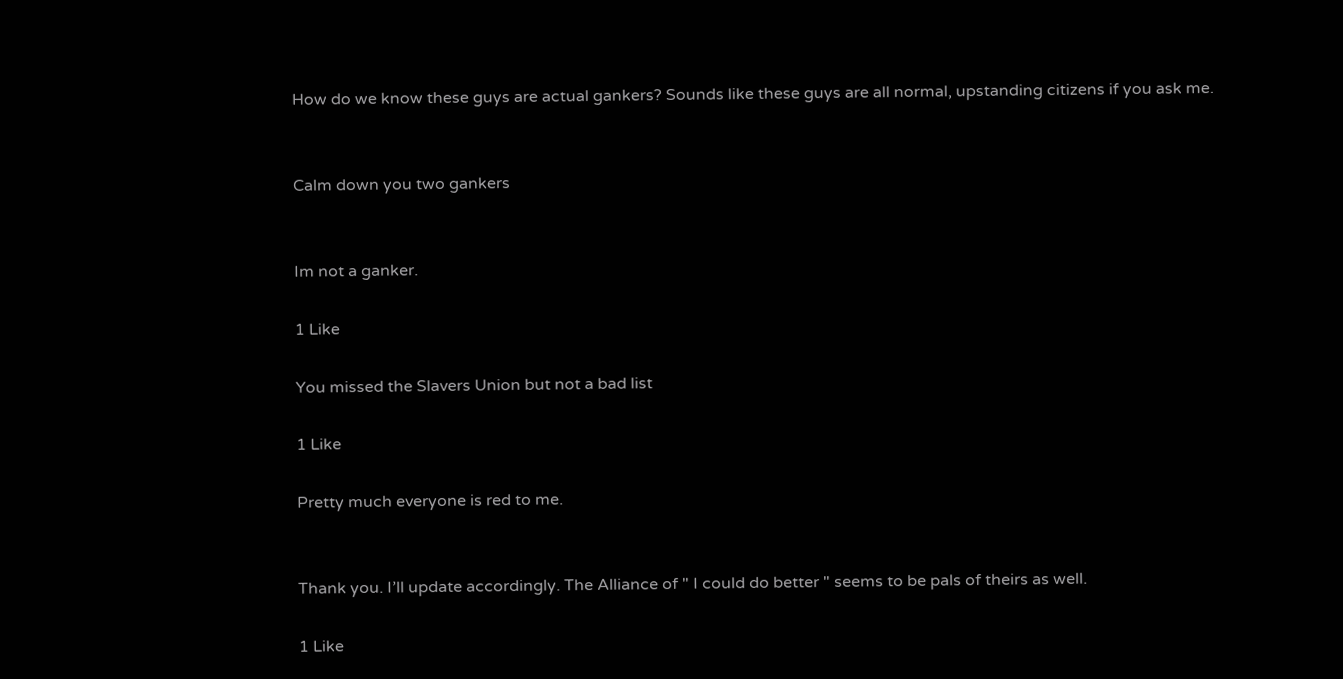How do we know these guys are actual gankers? Sounds like these guys are all normal, upstanding citizens if you ask me.


Calm down you two gankers


Im not a ganker.

1 Like

You missed the Slavers Union but not a bad list

1 Like

Pretty much everyone is red to me.


Thank you. I’ll update accordingly. The Alliance of " I could do better " seems to be pals of theirs as well.

1 Like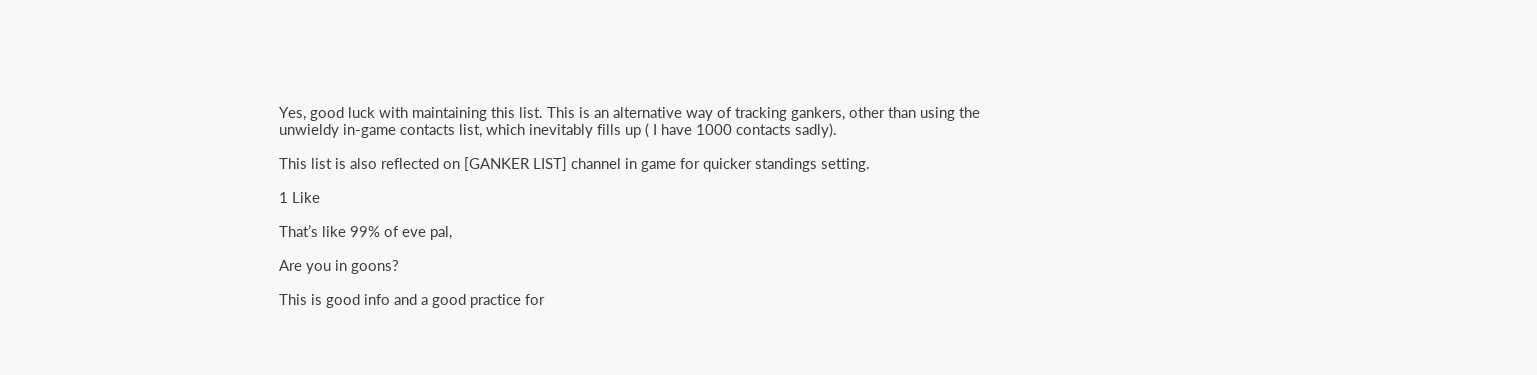Yes, good luck with maintaining this list. This is an alternative way of tracking gankers, other than using the unwieldy in-game contacts list, which inevitably fills up ( I have 1000 contacts sadly).

This list is also reflected on [GANKER LIST] channel in game for quicker standings setting.

1 Like

That’s like 99% of eve pal,

Are you in goons?

This is good info and a good practice for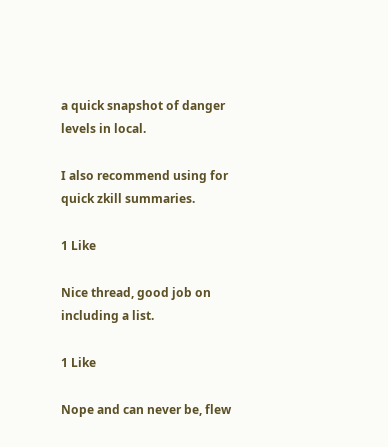a quick snapshot of danger levels in local.

I also recommend using for quick zkill summaries.

1 Like

Nice thread, good job on including a list.

1 Like

Nope and can never be, flew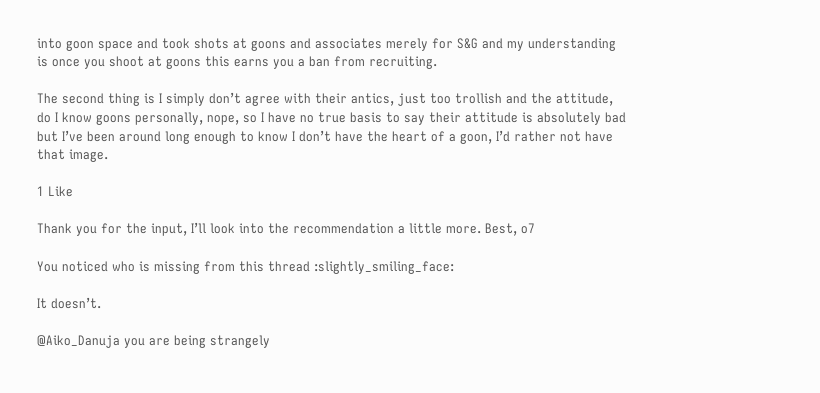into goon space and took shots at goons and associates merely for S&G and my understanding is once you shoot at goons this earns you a ban from recruiting.

The second thing is I simply don’t agree with their antics, just too trollish and the attitude, do I know goons personally, nope, so I have no true basis to say their attitude is absolutely bad but I’ve been around long enough to know I don’t have the heart of a goon, I’d rather not have that image.

1 Like

Thank you for the input, I’ll look into the recommendation a little more. Best, o7

You noticed who is missing from this thread :slightly_smiling_face:

It doesn’t.

@Aiko_Danuja you are being strangely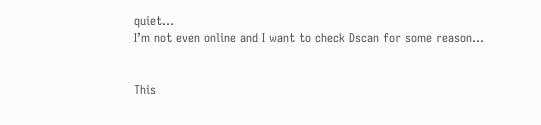quiet…
I’m not even online and I want to check Dscan for some reason…


This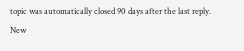topic was automatically closed 90 days after the last reply. New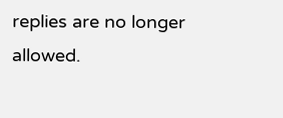replies are no longer allowed.